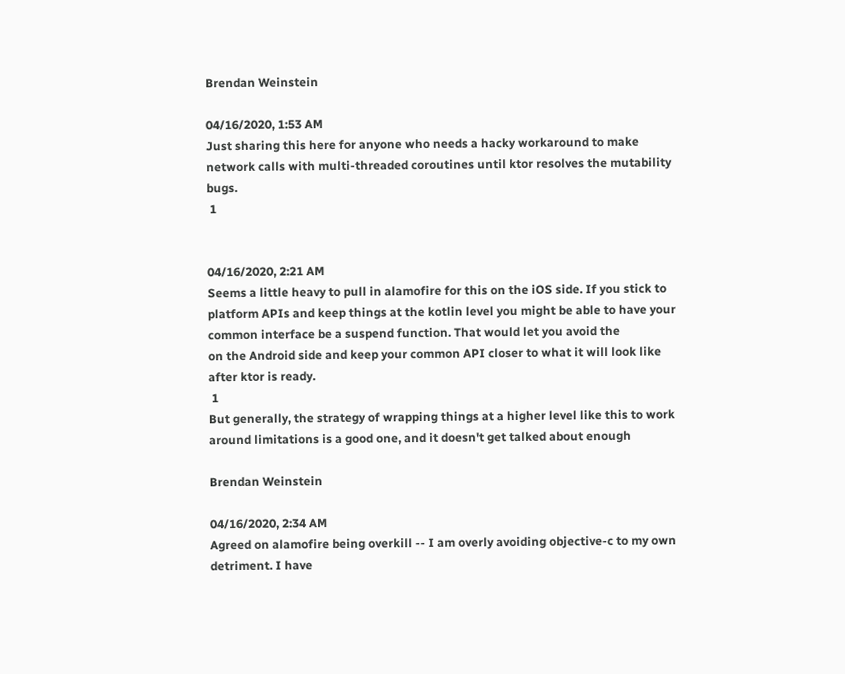Brendan Weinstein

04/16/2020, 1:53 AM
Just sharing this here for anyone who needs a hacky workaround to make network calls with multi-threaded coroutines until ktor resolves the mutability bugs.
 1


04/16/2020, 2:21 AM
Seems a little heavy to pull in alamofire for this on the iOS side. If you stick to platform APIs and keep things at the kotlin level you might be able to have your common interface be a suspend function. That would let you avoid the
on the Android side and keep your common API closer to what it will look like after ktor is ready.
 1
But generally, the strategy of wrapping things at a higher level like this to work around limitations is a good one, and it doesn't get talked about enough

Brendan Weinstein

04/16/2020, 2:34 AM
Agreed on alamofire being overkill -- I am overly avoiding objective-c to my own detriment. I have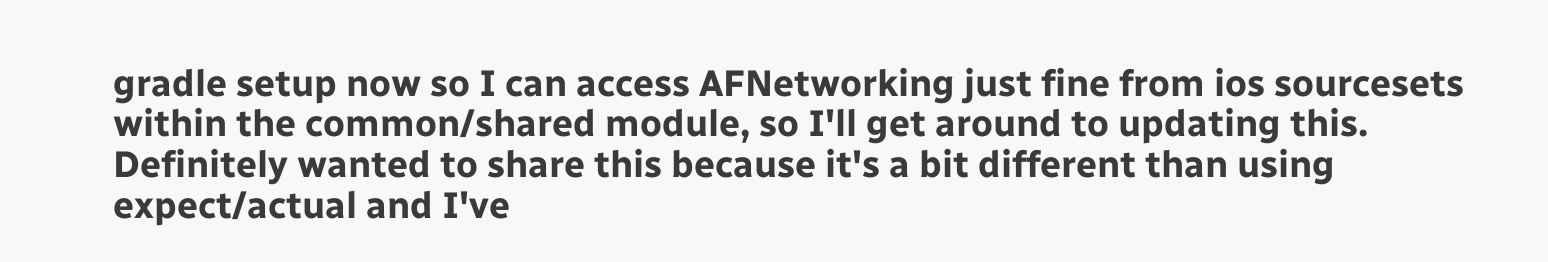gradle setup now so I can access AFNetworking just fine from ios sourcesets within the common/shared module, so I'll get around to updating this. Definitely wanted to share this because it's a bit different than using expect/actual and I've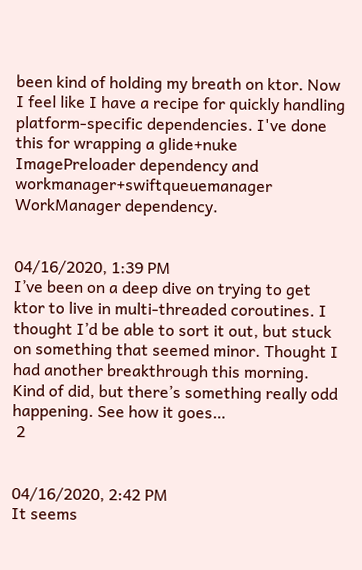been kind of holding my breath on ktor. Now I feel like I have a recipe for quickly handling platform-specific dependencies. I've done this for wrapping a glide+nuke ImagePreloader dependency and workmanager+swiftqueuemanager WorkManager dependency.


04/16/2020, 1:39 PM
I’ve been on a deep dive on trying to get ktor to live in multi-threaded coroutines. I thought I’d be able to sort it out, but stuck on something that seemed minor. Thought I had another breakthrough this morning. Kind of did, but there’s something really odd happening. See how it goes…
 2


04/16/2020, 2:42 PM
It seems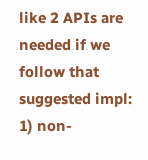like 2 APIs are needed if we follow that suggested impl: 1) non-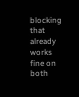blocking that already works fine on both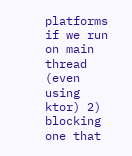platforms if we run on main thread (even using ktor) 2) blocking one that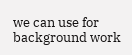we can use for background work